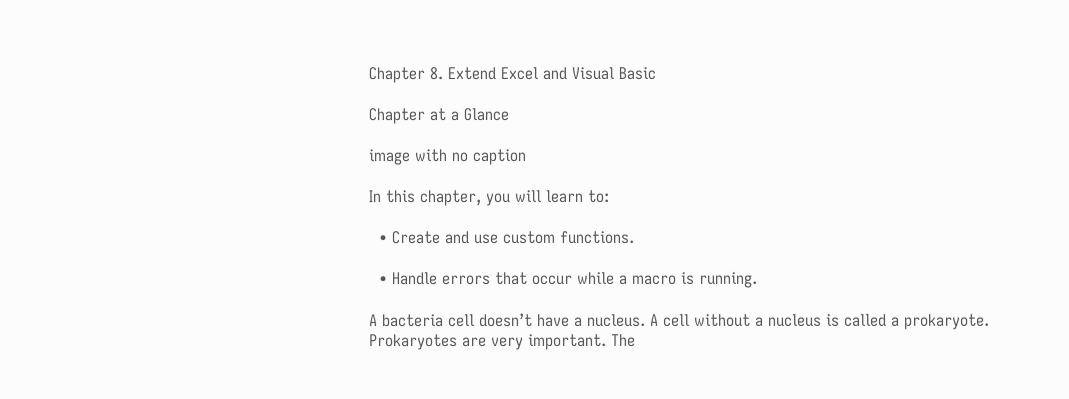Chapter 8. Extend Excel and Visual Basic

Chapter at a Glance

image with no caption

In this chapter, you will learn to:

  • Create and use custom functions.

  • Handle errors that occur while a macro is running.

A bacteria cell doesn’t have a nucleus. A cell without a nucleus is called a prokaryote. Prokaryotes are very important. The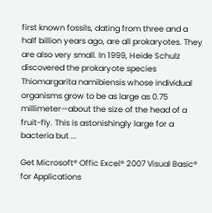first known fossils, dating from three and a half billion years ago, are all prokaryotes. They are also very small. In 1999, Heide Schulz discovered the prokaryote species Thiomargarita namibiensis whose individual organisms grow to be as large as 0.75 millimeter—about the size of the head of a fruit-fly. This is astonishingly large for a bacteria but ...

Get Microsoft® Offic Excel® 2007 Visual Basic® for Applications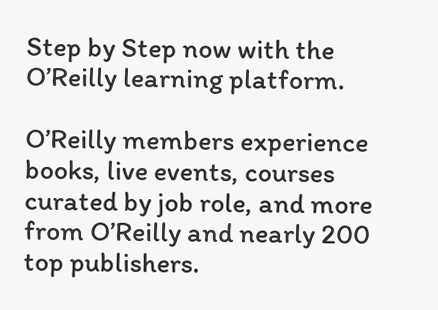Step by Step now with the O’Reilly learning platform.

O’Reilly members experience books, live events, courses curated by job role, and more from O’Reilly and nearly 200 top publishers.